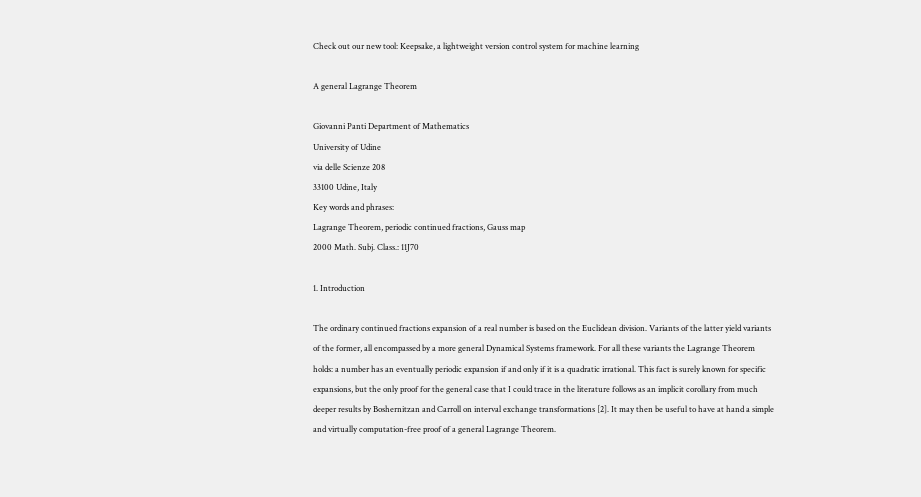Check out our new tool: Keepsake, a lightweight version control system for machine learning

A general Lagrange Theorem

Giovanni Panti Department of Mathematics
University of Udine
via delle Scienze 208
33100 Udine, Italy
Key words and phrases:
Lagrange Theorem, periodic continued fractions, Gauss map
2000 Math. Subj. Class.: 11J70

1. Introduction

The ordinary continued fractions expansion of a real number is based on the Euclidean division. Variants of the latter yield variants of the former, all encompassed by a more general Dynamical Systems framework. For all these variants the Lagrange Theorem holds: a number has an eventually periodic expansion if and only if it is a quadratic irrational. This fact is surely known for specific expansions, but the only proof for the general case that I could trace in the literature follows as an implicit corollary from much deeper results by Boshernitzan and Carroll on interval exchange transformations [2]. It may then be useful to have at hand a simple and virtually computation-free proof of a general Lagrange Theorem.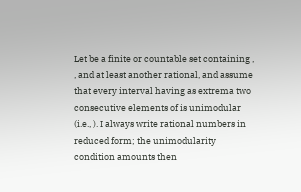Let be a finite or countable set containing , , and at least another rational, and assume that every interval having as extrema two consecutive elements of is unimodular (i.e., ). I always write rational numbers in reduced form; the unimodularity condition amounts then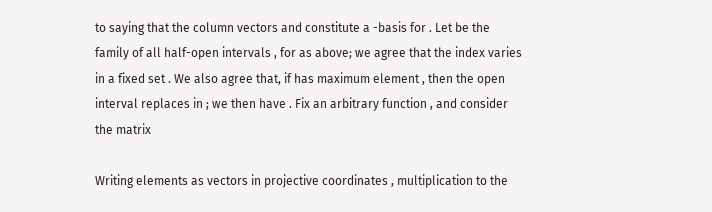to saying that the column vectors and constitute a -basis for . Let be the family of all half-open intervals , for as above; we agree that the index varies in a fixed set . We also agree that, if has maximum element , then the open interval replaces in ; we then have . Fix an arbitrary function , and consider the matrix

Writing elements as vectors in projective coordinates , multiplication to the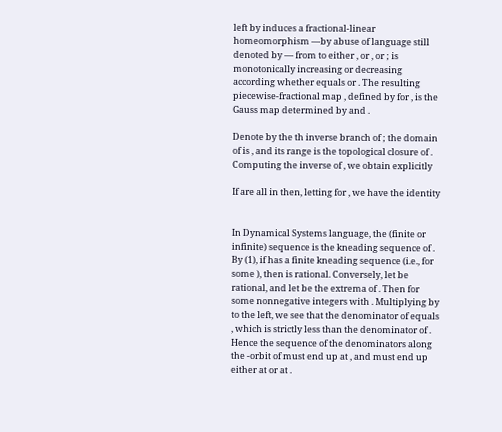left by induces a fractional-linear homeomorphism —by abuse of language still denoted by — from to either , or , or ; is monotonically increasing or decreasing according whether equals or . The resulting piecewise-fractional map , defined by for , is the Gauss map determined by and .

Denote by the th inverse branch of ; the domain of is , and its range is the topological closure of . Computing the inverse of , we obtain explicitly

If are all in then, letting for , we have the identity


In Dynamical Systems language, the (finite or infinite) sequence is the kneading sequence of . By (1), if has a finite kneading sequence (i.e., for some ), then is rational. Conversely, let be rational, and let be the extrema of . Then for some nonnegative integers with . Multiplying by to the left, we see that the denominator of equals , which is strictly less than the denominator of . Hence the sequence of the denominators along the -orbit of must end up at , and must end up either at or at .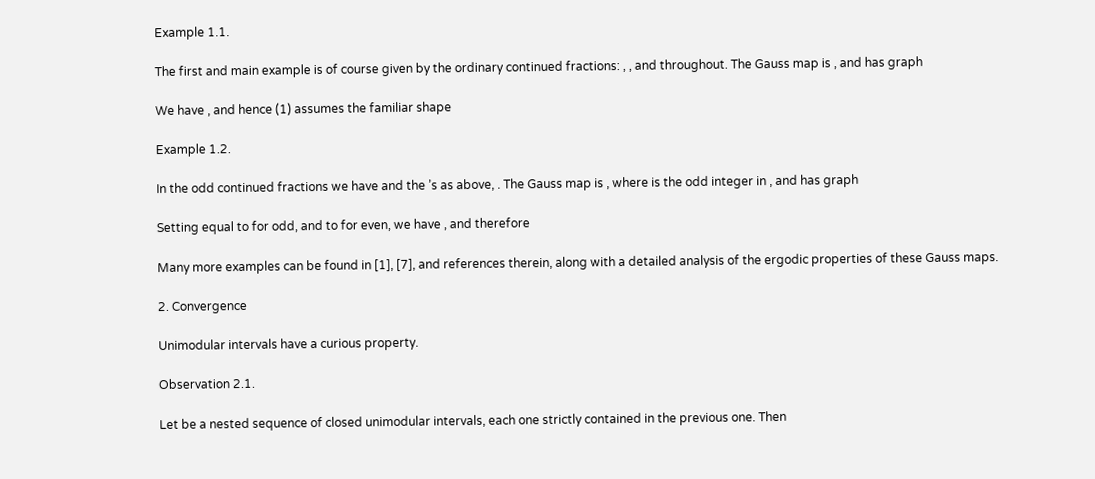Example 1.1.

The first and main example is of course given by the ordinary continued fractions: , , and throughout. The Gauss map is , and has graph

We have , and hence (1) assumes the familiar shape

Example 1.2.

In the odd continued fractions we have and the ’s as above, . The Gauss map is , where is the odd integer in , and has graph

Setting equal to for odd, and to for even, we have , and therefore

Many more examples can be found in [1], [7], and references therein, along with a detailed analysis of the ergodic properties of these Gauss maps.

2. Convergence

Unimodular intervals have a curious property.

Observation 2.1.

Let be a nested sequence of closed unimodular intervals, each one strictly contained in the previous one. Then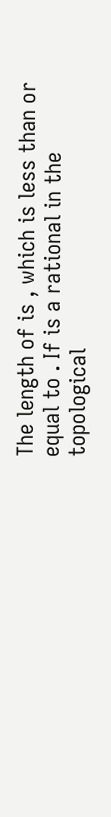The length of is , which is less than or equal to . If is a rational in the topological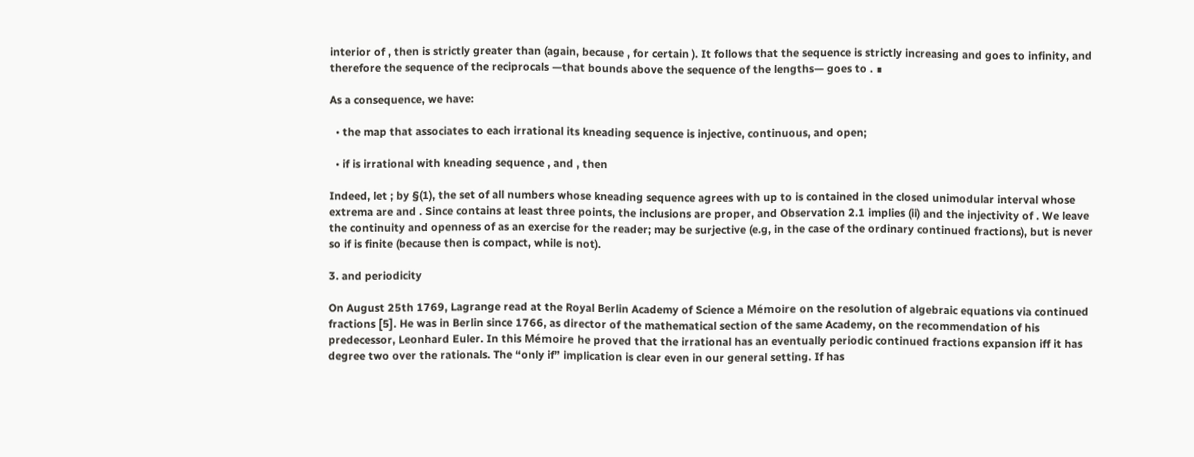interior of , then is strictly greater than (again, because , for certain ). It follows that the sequence is strictly increasing and goes to infinity, and therefore the sequence of the reciprocals —that bounds above the sequence of the lengths— goes to . ∎

As a consequence, we have:

  • the map that associates to each irrational its kneading sequence is injective, continuous, and open;

  • if is irrational with kneading sequence , and , then

Indeed, let ; by §(1), the set of all numbers whose kneading sequence agrees with up to is contained in the closed unimodular interval whose extrema are and . Since contains at least three points, the inclusions are proper, and Observation 2.1 implies (ii) and the injectivity of . We leave the continuity and openness of as an exercise for the reader; may be surjective (e.g, in the case of the ordinary continued fractions), but is never so if is finite (because then is compact, while is not).

3. and periodicity

On August 25th 1769, Lagrange read at the Royal Berlin Academy of Science a Mémoire on the resolution of algebraic equations via continued fractions [5]. He was in Berlin since 1766, as director of the mathematical section of the same Academy, on the recommendation of his predecessor, Leonhard Euler. In this Mémoire he proved that the irrational has an eventually periodic continued fractions expansion iff it has degree two over the rationals. The “only if” implication is clear even in our general setting. If has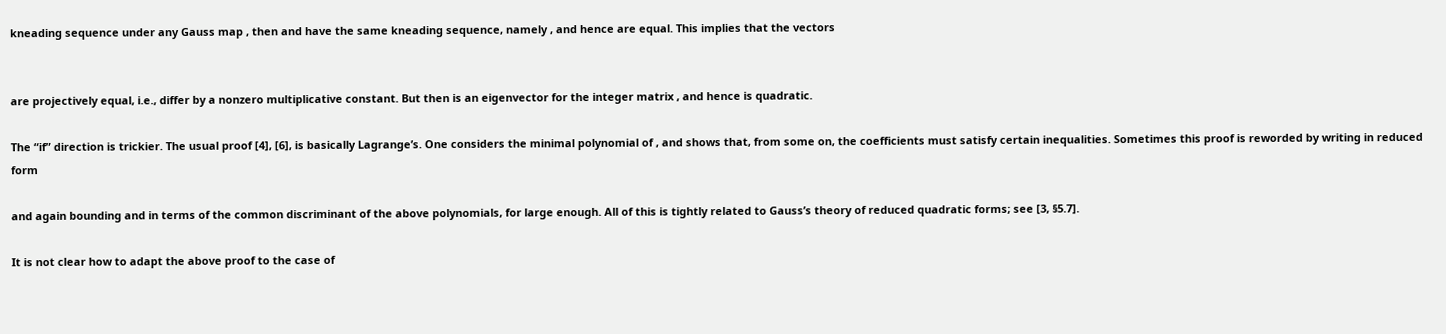kneading sequence under any Gauss map , then and have the same kneading sequence, namely , and hence are equal. This implies that the vectors


are projectively equal, i.e., differ by a nonzero multiplicative constant. But then is an eigenvector for the integer matrix , and hence is quadratic.

The “if” direction is trickier. The usual proof [4], [6], is basically Lagrange’s. One considers the minimal polynomial of , and shows that, from some on, the coefficients must satisfy certain inequalities. Sometimes this proof is reworded by writing in reduced form

and again bounding and in terms of the common discriminant of the above polynomials, for large enough. All of this is tightly related to Gauss’s theory of reduced quadratic forms; see [3, §5.7].

It is not clear how to adapt the above proof to the case of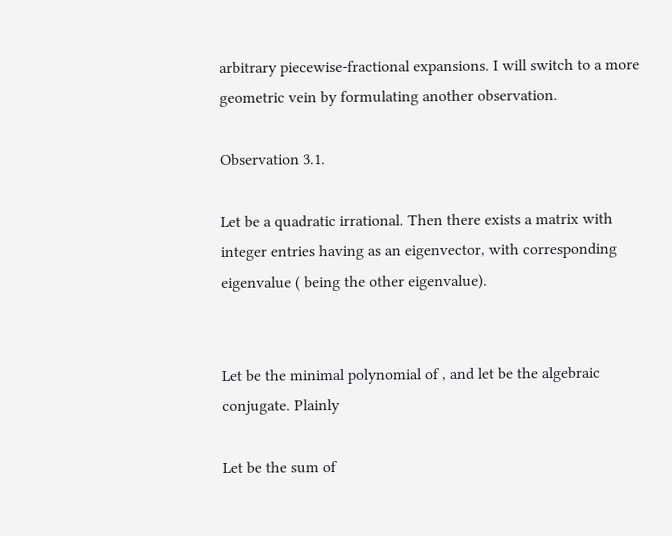arbitrary piecewise-fractional expansions. I will switch to a more geometric vein by formulating another observation.

Observation 3.1.

Let be a quadratic irrational. Then there exists a matrix with integer entries having as an eigenvector, with corresponding eigenvalue ( being the other eigenvalue).


Let be the minimal polynomial of , and let be the algebraic conjugate. Plainly

Let be the sum of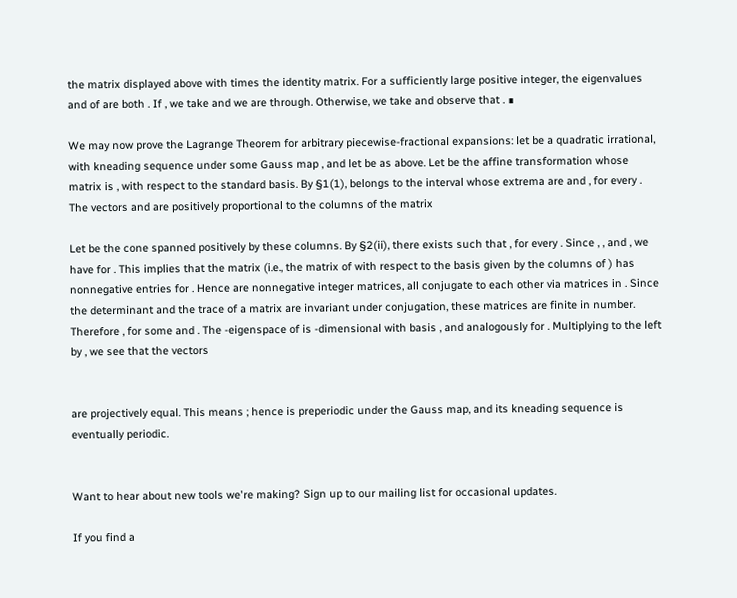the matrix displayed above with times the identity matrix. For a sufficiently large positive integer, the eigenvalues and of are both . If , we take and we are through. Otherwise, we take and observe that . ∎

We may now prove the Lagrange Theorem for arbitrary piecewise-fractional expansions: let be a quadratic irrational, with kneading sequence under some Gauss map , and let be as above. Let be the affine transformation whose matrix is , with respect to the standard basis. By §1(1), belongs to the interval whose extrema are and , for every . The vectors and are positively proportional to the columns of the matrix

Let be the cone spanned positively by these columns. By §2(ii), there exists such that , for every . Since , , and , we have for . This implies that the matrix (i.e., the matrix of with respect to the basis given by the columns of ) has nonnegative entries for . Hence are nonnegative integer matrices, all conjugate to each other via matrices in . Since the determinant and the trace of a matrix are invariant under conjugation, these matrices are finite in number. Therefore , for some and . The -eigenspace of is -dimensional with basis , and analogously for . Multiplying to the left by , we see that the vectors


are projectively equal. This means ; hence is preperiodic under the Gauss map, and its kneading sequence is eventually periodic.


Want to hear about new tools we're making? Sign up to our mailing list for occasional updates.

If you find a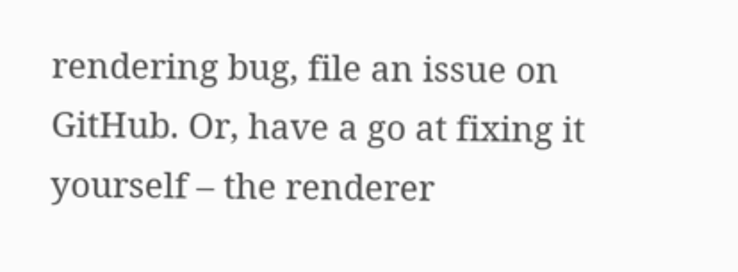rendering bug, file an issue on GitHub. Or, have a go at fixing it yourself – the renderer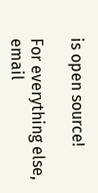is open source!

For everything else, email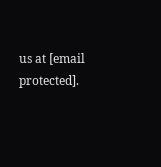us at [email protected].